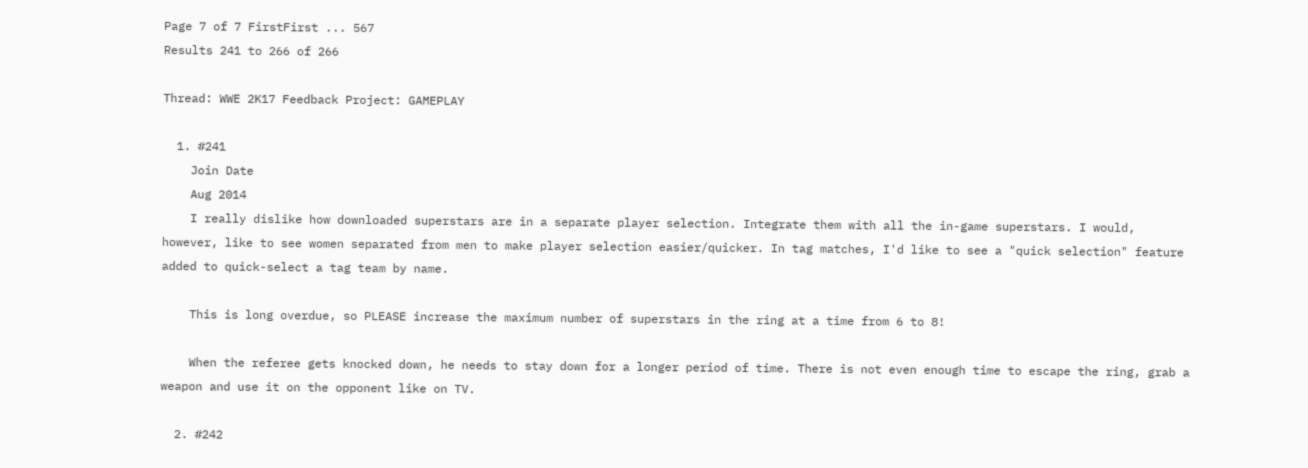Page 7 of 7 FirstFirst ... 567
Results 241 to 266 of 266

Thread: WWE 2K17 Feedback Project: GAMEPLAY

  1. #241
    Join Date
    Aug 2014
    I really dislike how downloaded superstars are in a separate player selection. Integrate them with all the in-game superstars. I would, however, like to see women separated from men to make player selection easier/quicker. In tag matches, I'd like to see a "quick selection" feature added to quick-select a tag team by name.

    This is long overdue, so PLEASE increase the maximum number of superstars in the ring at a time from 6 to 8!

    When the referee gets knocked down, he needs to stay down for a longer period of time. There is not even enough time to escape the ring, grab a weapon and use it on the opponent like on TV.

  2. #242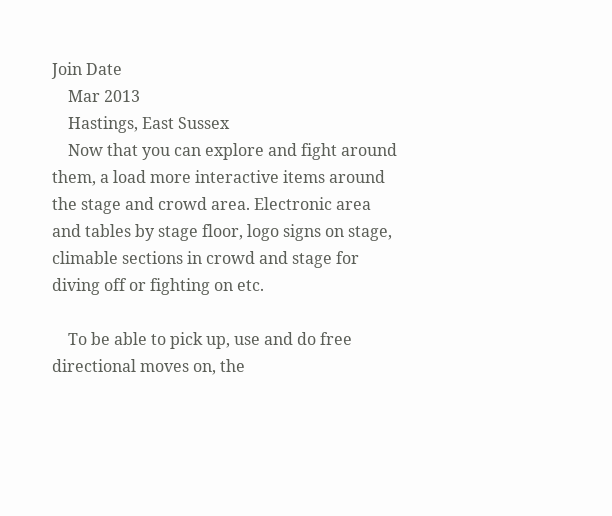Join Date
    Mar 2013
    Hastings, East Sussex
    Now that you can explore and fight around them, a load more interactive items around the stage and crowd area. Electronic area and tables by stage floor, logo signs on stage, climable sections in crowd and stage for diving off or fighting on etc.

    To be able to pick up, use and do free directional moves on, the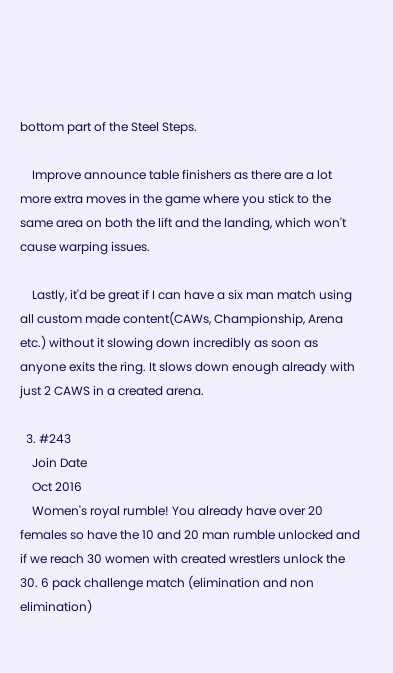bottom part of the Steel Steps.

    Improve announce table finishers as there are a lot more extra moves in the game where you stick to the same area on both the lift and the landing, which won't cause warping issues.

    Lastly, it'd be great if I can have a six man match using all custom made content(CAWs, Championship, Arena etc.) without it slowing down incredibly as soon as anyone exits the ring. It slows down enough already with just 2 CAWS in a created arena.

  3. #243
    Join Date
    Oct 2016
    Women's royal rumble! You already have over 20 females so have the 10 and 20 man rumble unlocked and if we reach 30 women with created wrestlers unlock the 30. 6 pack challenge match (elimination and non elimination)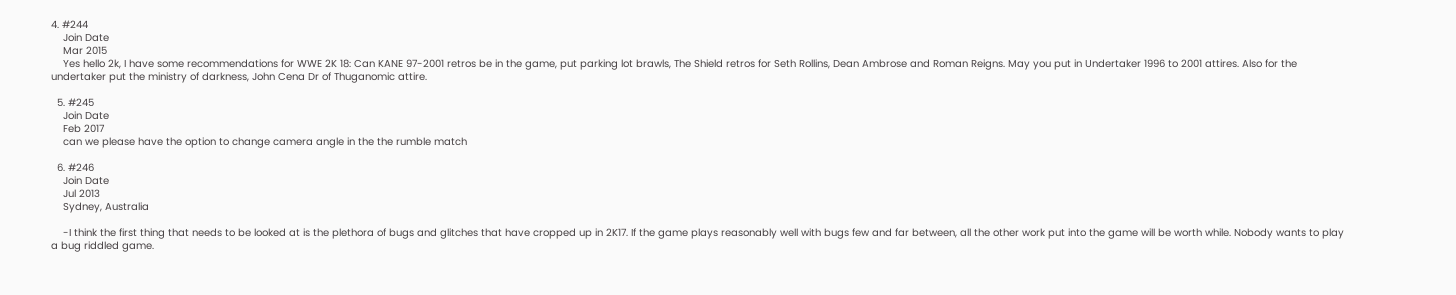4. #244
    Join Date
    Mar 2015
    Yes hello 2k, I have some recommendations for WWE 2K 18: Can KANE 97-2001 retros be in the game, put parking lot brawls, The Shield retros for Seth Rollins, Dean Ambrose and Roman Reigns. May you put in Undertaker 1996 to 2001 attires. Also for the undertaker put the ministry of darkness, John Cena Dr of Thuganomic attire.

  5. #245
    Join Date
    Feb 2017
    can we please have the option to change camera angle in the the rumble match

  6. #246
    Join Date
    Jul 2013
    Sydney, Australia

    -I think the first thing that needs to be looked at is the plethora of bugs and glitches that have cropped up in 2K17. If the game plays reasonably well with bugs few and far between, all the other work put into the game will be worth while. Nobody wants to play a bug riddled game.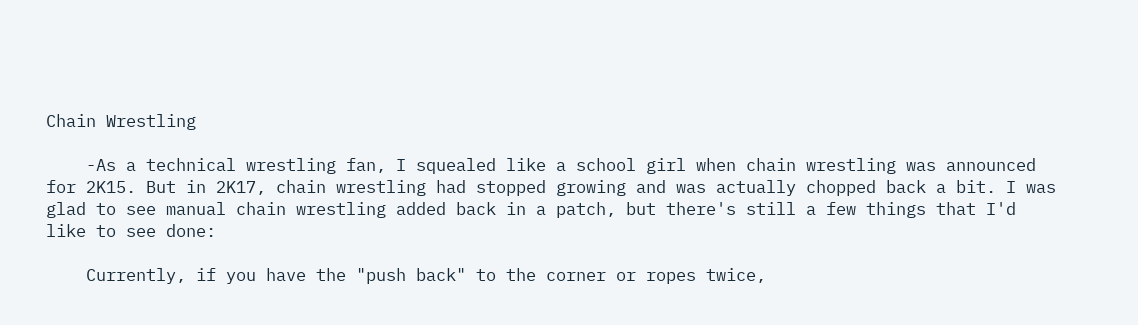Chain Wrestling

    -As a technical wrestling fan, I squealed like a school girl when chain wrestling was announced for 2K15. But in 2K17, chain wrestling had stopped growing and was actually chopped back a bit. I was glad to see manual chain wrestling added back in a patch, but there's still a few things that I'd like to see done:

    Currently, if you have the "push back" to the corner or ropes twice,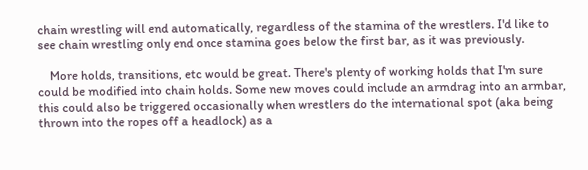chain wrestling will end automatically, regardless of the stamina of the wrestlers. I'd like to see chain wrestling only end once stamina goes below the first bar, as it was previously.

    More holds, transitions, etc would be great. There's plenty of working holds that I'm sure could be modified into chain holds. Some new moves could include an armdrag into an armbar, this could also be triggered occasionally when wrestlers do the international spot (aka being thrown into the ropes off a headlock) as a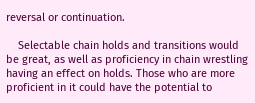reversal or continuation.

    Selectable chain holds and transitions would be great, as well as proficiency in chain wrestling having an effect on holds. Those who are more proficient in it could have the potential to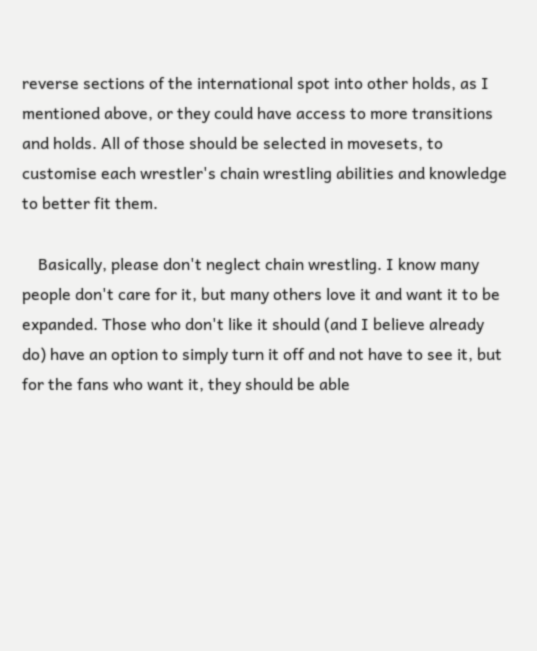reverse sections of the international spot into other holds, as I mentioned above, or they could have access to more transitions and holds. All of those should be selected in movesets, to customise each wrestler's chain wrestling abilities and knowledge to better fit them.

    Basically, please don't neglect chain wrestling. I know many people don't care for it, but many others love it and want it to be expanded. Those who don't like it should (and I believe already do) have an option to simply turn it off and not have to see it, but for the fans who want it, they should be able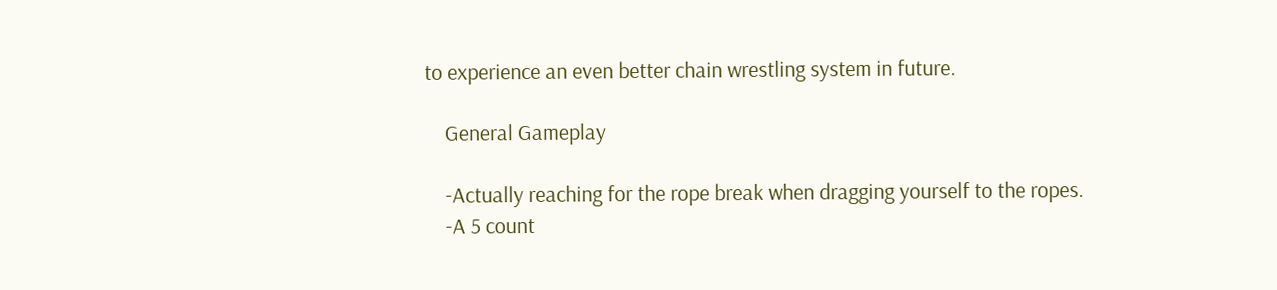to experience an even better chain wrestling system in future.

    General Gameplay

    -Actually reaching for the rope break when dragging yourself to the ropes.
    -A 5 count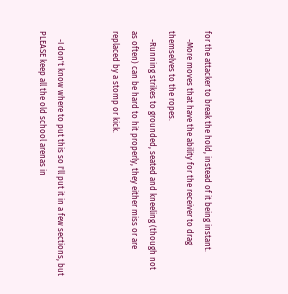for the attacker to break the hold, instead of it being instant.
    -More moves that have the ability for the receiver to drag themselves to the ropes.
    -Running strikes to grounded, seated and kneeling (though not as often) can be hard to hit properly, they either miss or are replaced by a stomp or kick.


    -I don't know where to put this so I'll put it in a few sections, but PLEASE keep all the old school arenas in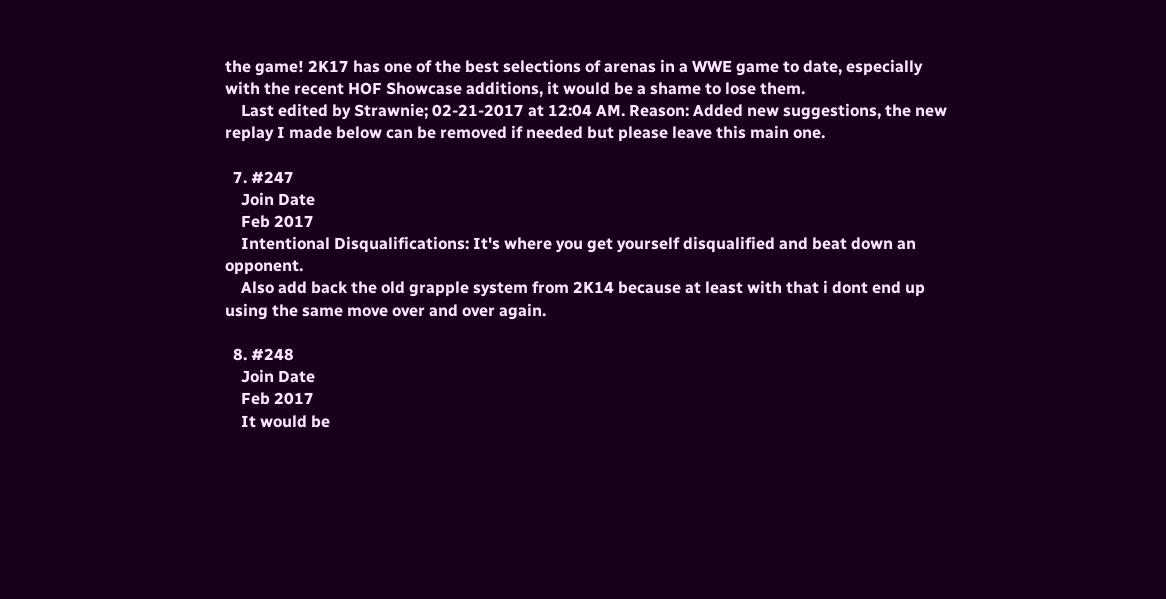the game! 2K17 has one of the best selections of arenas in a WWE game to date, especially with the recent HOF Showcase additions, it would be a shame to lose them.
    Last edited by Strawnie; 02-21-2017 at 12:04 AM. Reason: Added new suggestions, the new replay I made below can be removed if needed but please leave this main one.

  7. #247
    Join Date
    Feb 2017
    Intentional Disqualifications: It's where you get yourself disqualified and beat down an opponent.
    Also add back the old grapple system from 2K14 because at least with that i dont end up using the same move over and over again.

  8. #248
    Join Date
    Feb 2017
    It would be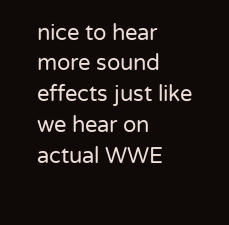nice to hear more sound effects just like we hear on actual WWE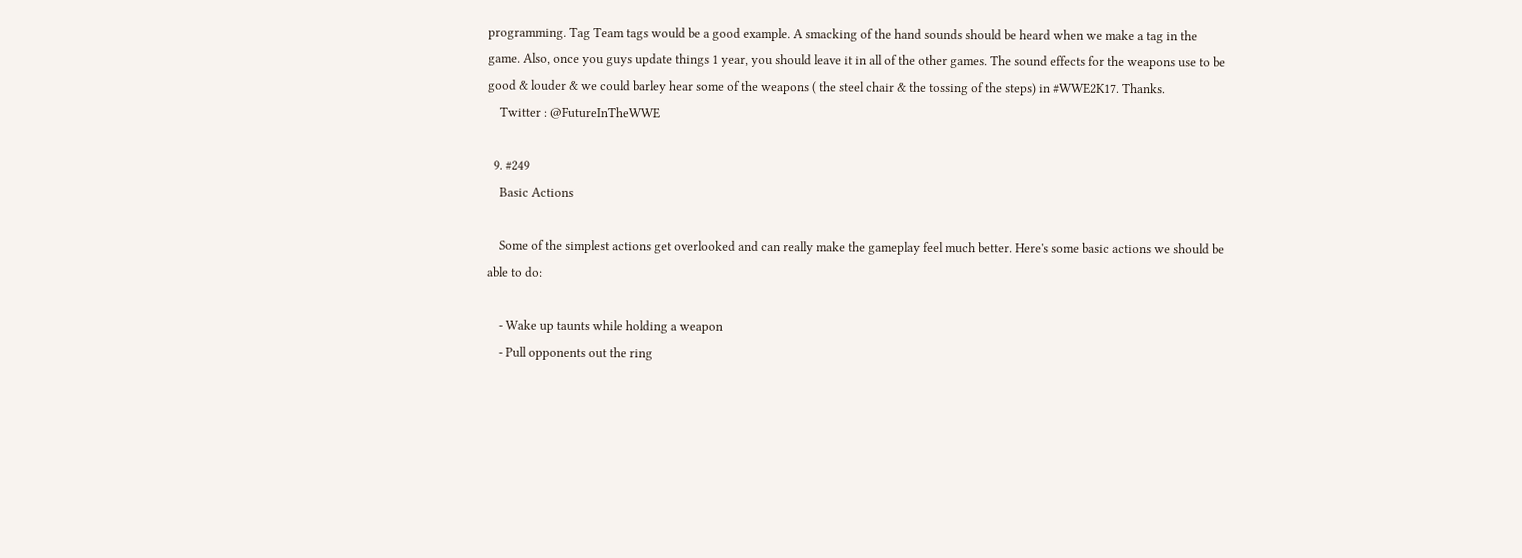programming. Tag Team tags would be a good example. A smacking of the hand sounds should be heard when we make a tag in the game. Also, once you guys update things 1 year, you should leave it in all of the other games. The sound effects for the weapons use to be good & louder & we could barley hear some of the weapons ( the steel chair & the tossing of the steps) in #WWE2K17. Thanks.
    Twitter : @FutureInTheWWE

  9. #249
    Basic Actions

    Some of the simplest actions get overlooked and can really make the gameplay feel much better. Here's some basic actions we should be able to do:

    - Wake up taunts while holding a weapon
    - Pull opponents out the ring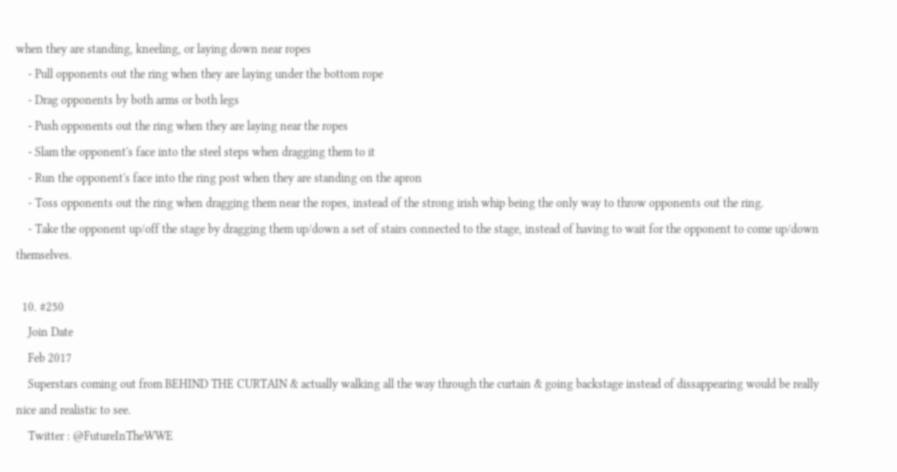when they are standing, kneeling, or laying down near ropes
    - Pull opponents out the ring when they are laying under the bottom rope
    - Drag opponents by both arms or both legs
    - Push opponents out the ring when they are laying near the ropes
    - Slam the opponent's face into the steel steps when dragging them to it
    - Run the opponent's face into the ring post when they are standing on the apron
    - Toss opponents out the ring when dragging them near the ropes, instead of the strong irish whip being the only way to throw opponents out the ring.
    - Take the opponent up/off the stage by dragging them up/down a set of stairs connected to the stage, instead of having to wait for the opponent to come up/down themselves.

  10. #250
    Join Date
    Feb 2017
    Superstars coming out from BEHIND THE CURTAIN & actually walking all the way through the curtain & going backstage instead of dissappearing would be really nice and realistic to see.
    Twitter : @FutureInTheWWE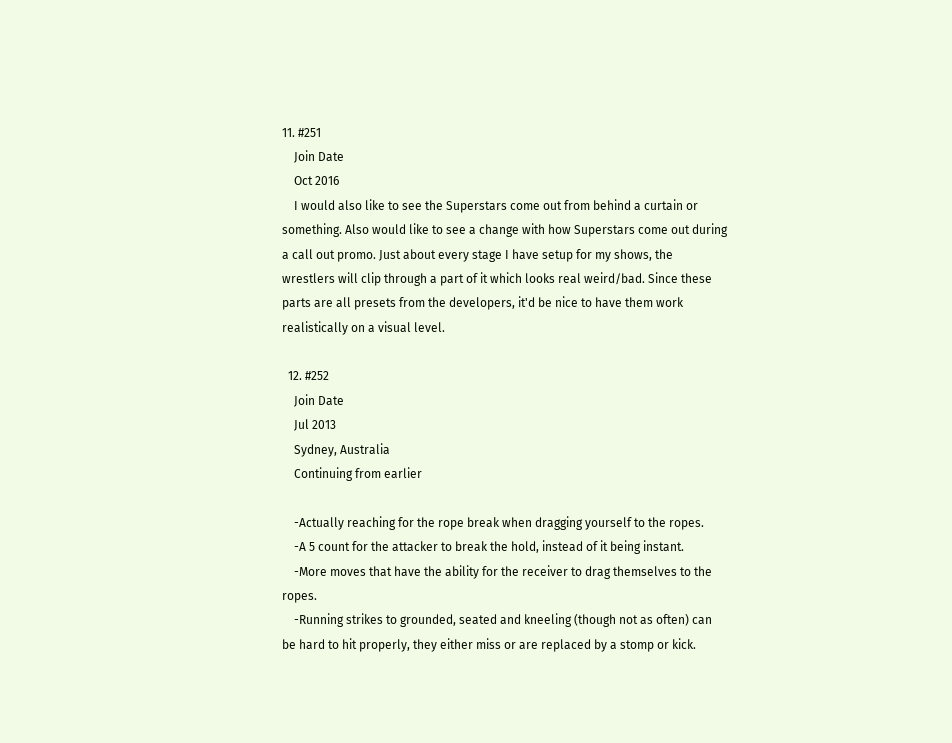11. #251
    Join Date
    Oct 2016
    I would also like to see the Superstars come out from behind a curtain or something. Also would like to see a change with how Superstars come out during a call out promo. Just about every stage I have setup for my shows, the wrestlers will clip through a part of it which looks real weird/bad. Since these parts are all presets from the developers, it'd be nice to have them work realistically on a visual level.

  12. #252
    Join Date
    Jul 2013
    Sydney, Australia
    Continuing from earlier

    -Actually reaching for the rope break when dragging yourself to the ropes.
    -A 5 count for the attacker to break the hold, instead of it being instant.
    -More moves that have the ability for the receiver to drag themselves to the ropes.
    -Running strikes to grounded, seated and kneeling (though not as often) can be hard to hit properly, they either miss or are replaced by a stomp or kick.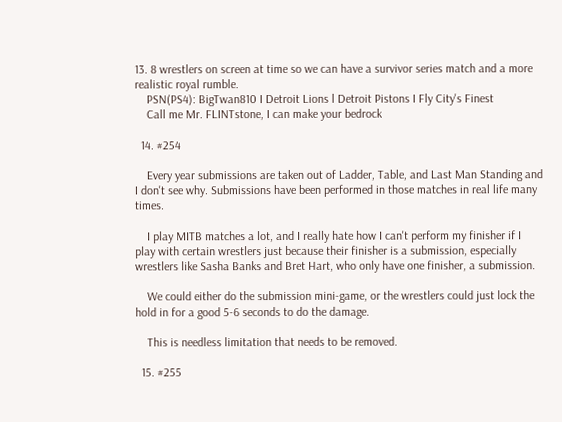13. 8 wrestlers on screen at time so we can have a survivor series match and a more realistic royal rumble.
    PSN(PS4): BigTwan810 I Detroit Lions l Detroit Pistons I Fly City's Finest
    Call me Mr. FLINTstone, I can make your bedrock

  14. #254

    Every year submissions are taken out of Ladder, Table, and Last Man Standing and I don't see why. Submissions have been performed in those matches in real life many times.

    I play MITB matches a lot, and I really hate how I can't perform my finisher if I play with certain wrestlers just because their finisher is a submission, especially wrestlers like Sasha Banks and Bret Hart, who only have one finisher, a submission.

    We could either do the submission mini-game, or the wrestlers could just lock the hold in for a good 5-6 seconds to do the damage.

    This is needless limitation that needs to be removed.

  15. #255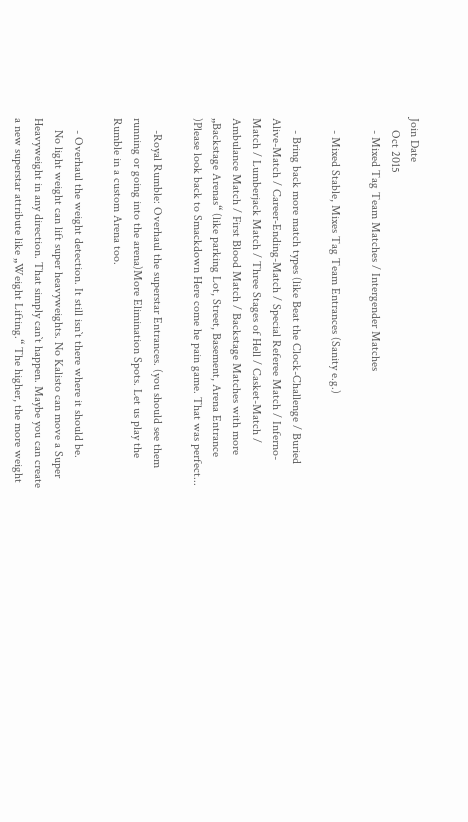Join Date
    Oct 2015
    - Mixed Tag Team Matches / Intergender Matches

    - Mixed Stable, Mixes Tag Team Entrances (Sanity e.g.)

    - Bring back more match types (like Beat the Clock-Challenge / Buried Alive-Match / Career-Ending-Match / Special Referee Match / Inferno-Match / Lumberjack Match / Three Stages of Hell / Casket-Match / Ambulance Match / First Blood Match / Backstage Matches with more „Backstage Arenas“ (like parking Lot, Street, Basement, Arena Entrance )Please look back to Smackdown Here come he pain game. That was perfect...

    -Royal Rumble: Overhaul the superstar Entrances. (you should see them running or going into the arena)More Elimination Spots. Let us play the Rumble in a custom Arena too.

    - Overhaul the weight detection. It still isn`t there where it should be.
    No light weight can lift super heavyweights. No Kalisto can move a Super Heavyweight in any direction. That simply can`t happen. Maybe you can create a new superstar attribute like „Weight Lifting.“ The higher, the more weight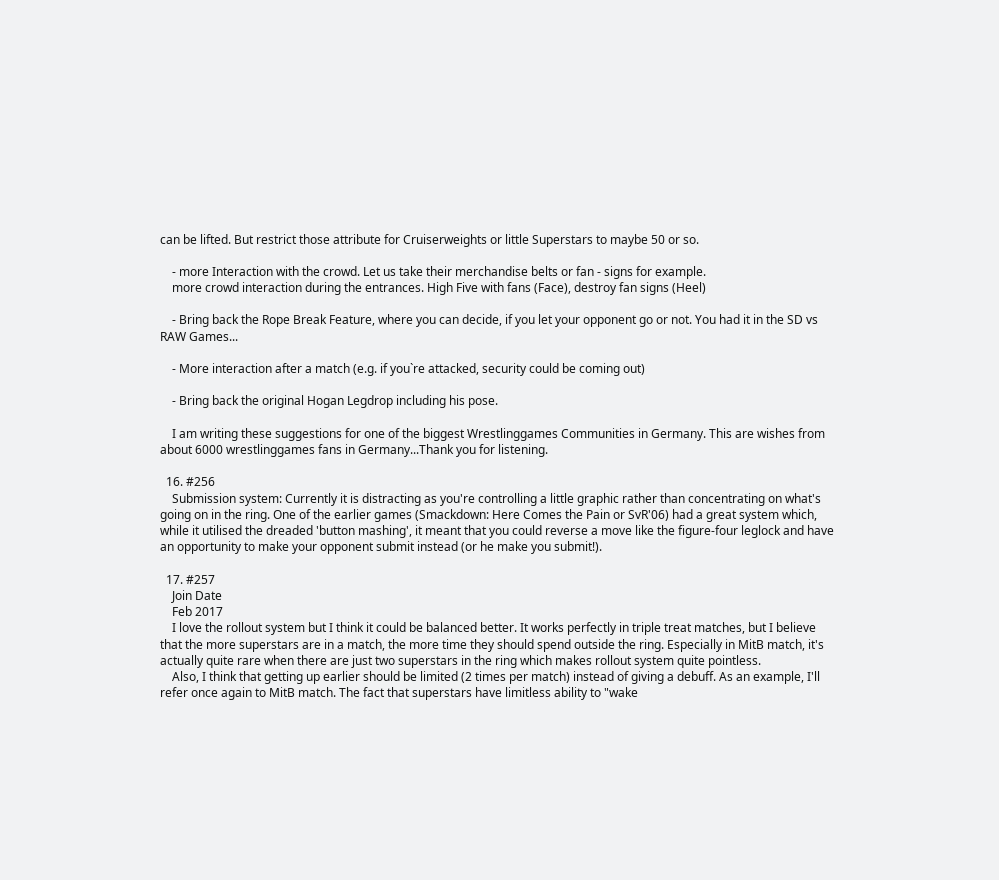can be lifted. But restrict those attribute for Cruiserweights or little Superstars to maybe 50 or so.

    - more Interaction with the crowd. Let us take their merchandise belts or fan - signs for example.
    more crowd interaction during the entrances. High Five with fans (Face), destroy fan signs (Heel)

    - Bring back the Rope Break Feature, where you can decide, if you let your opponent go or not. You had it in the SD vs RAW Games...

    - More interaction after a match (e.g. if you`re attacked, security could be coming out)

    - Bring back the original Hogan Legdrop including his pose.

    I am writing these suggestions for one of the biggest Wrestlinggames Communities in Germany. This are wishes from about 6000 wrestlinggames fans in Germany...Thank you for listening.

  16. #256
    Submission system: Currently it is distracting as you're controlling a little graphic rather than concentrating on what's going on in the ring. One of the earlier games (Smackdown: Here Comes the Pain or SvR'06) had a great system which, while it utilised the dreaded 'button mashing', it meant that you could reverse a move like the figure-four leglock and have an opportunity to make your opponent submit instead (or he make you submit!).

  17. #257
    Join Date
    Feb 2017
    I love the rollout system but I think it could be balanced better. It works perfectly in triple treat matches, but I believe that the more superstars are in a match, the more time they should spend outside the ring. Especially in MitB match, it's actually quite rare when there are just two superstars in the ring which makes rollout system quite pointless.
    Also, I think that getting up earlier should be limited (2 times per match) instead of giving a debuff. As an example, I'll refer once again to MitB match. The fact that superstars have limitless ability to "wake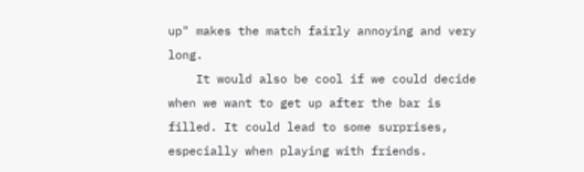up" makes the match fairly annoying and very long.
    It would also be cool if we could decide when we want to get up after the bar is filled. It could lead to some surprises, especially when playing with friends.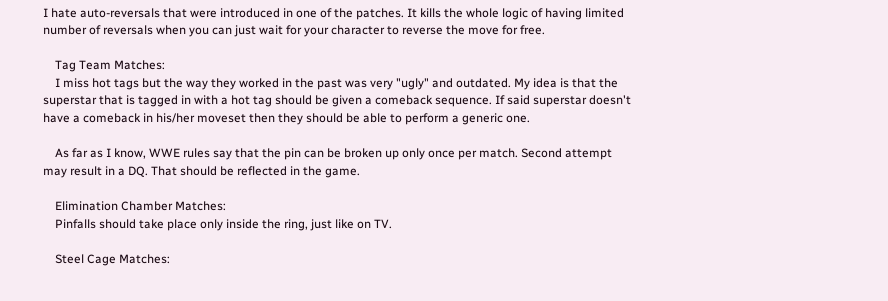I hate auto-reversals that were introduced in one of the patches. It kills the whole logic of having limited number of reversals when you can just wait for your character to reverse the move for free.

    Tag Team Matches:
    I miss hot tags but the way they worked in the past was very "ugly" and outdated. My idea is that the superstar that is tagged in with a hot tag should be given a comeback sequence. If said superstar doesn't have a comeback in his/her moveset then they should be able to perform a generic one.

    As far as I know, WWE rules say that the pin can be broken up only once per match. Second attempt may result in a DQ. That should be reflected in the game.

    Elimination Chamber Matches:
    Pinfalls should take place only inside the ring, just like on TV.

    Steel Cage Matches: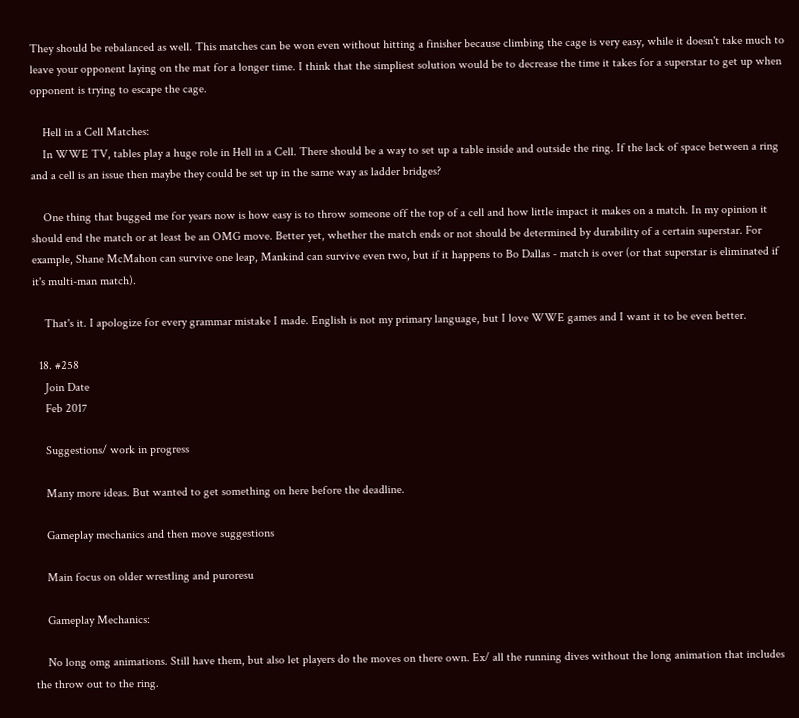They should be rebalanced as well. This matches can be won even without hitting a finisher because climbing the cage is very easy, while it doesn't take much to leave your opponent laying on the mat for a longer time. I think that the simpliest solution would be to decrease the time it takes for a superstar to get up when opponent is trying to escape the cage.

    Hell in a Cell Matches:
    In WWE TV, tables play a huge role in Hell in a Cell. There should be a way to set up a table inside and outside the ring. If the lack of space between a ring and a cell is an issue then maybe they could be set up in the same way as ladder bridges?

    One thing that bugged me for years now is how easy is to throw someone off the top of a cell and how little impact it makes on a match. In my opinion it should end the match or at least be an OMG move. Better yet, whether the match ends or not should be determined by durability of a certain superstar. For example, Shane McMahon can survive one leap, Mankind can survive even two, but if it happens to Bo Dallas - match is over (or that superstar is eliminated if it's multi-man match).

    That's it. I apologize for every grammar mistake I made. English is not my primary language, but I love WWE games and I want it to be even better.

  18. #258
    Join Date
    Feb 2017

    Suggestions/ work in progress

    Many more ideas. But wanted to get something on here before the deadline.

    Gameplay mechanics and then move suggestions

    Main focus on older wrestling and puroresu

    Gameplay Mechanics:

    No long omg animations. Still have them, but also let players do the moves on there own. Ex/ all the running dives without the long animation that includes the throw out to the ring.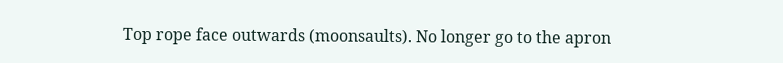Top rope face outwards (moonsaults). No longer go to the apron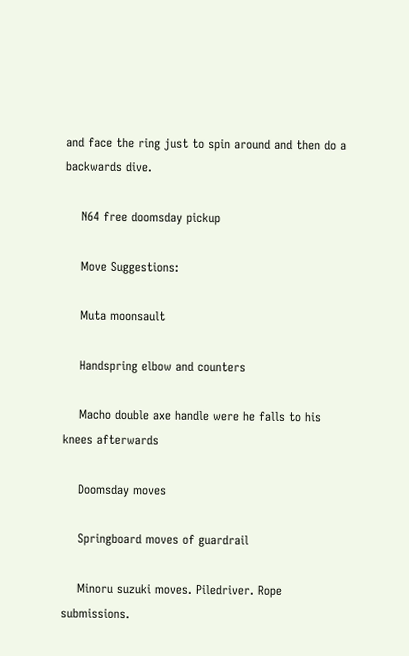and face the ring just to spin around and then do a backwards dive.

    N64 free doomsday pickup

    Move Suggestions:

    Muta moonsault

    Handspring elbow and counters

    Macho double axe handle were he falls to his knees afterwards

    Doomsday moves

    Springboard moves of guardrail

    Minoru suzuki moves. Piledriver. Rope submissions.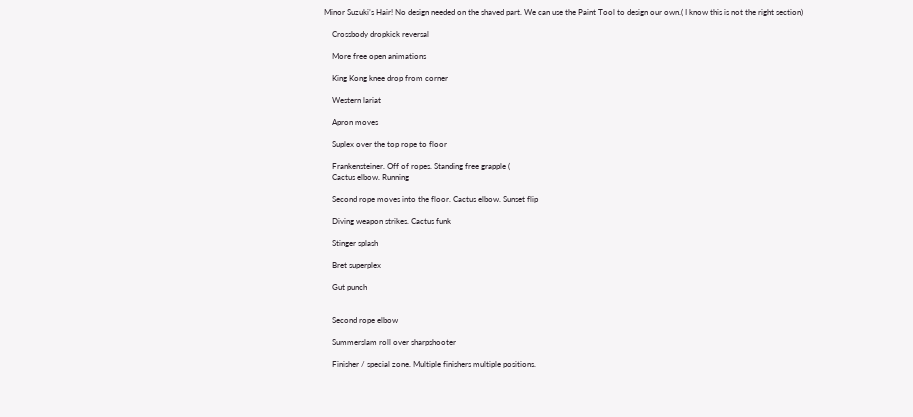Minor Suzuki’s Hair! No design needed on the shaved part. We can use the Paint Tool to design our own.( I know this is not the right section)

    Crossbody dropkick reversal

    More free open animations

    King Kong knee drop from corner

    Western lariat

    Apron moves

    Suplex over the top rope to floor

    Frankensteiner. Off of ropes. Standing free grapple (
    Cactus elbow. Running

    Second rope moves into the floor. Cactus elbow. Sunset flip

    Diving weapon strikes. Cactus funk

    Stinger splash

    Bret superplex

    Gut punch


    Second rope elbow

    Summerslam roll over sharpshooter

    Finisher / special zone. Multiple finishers multiple positions.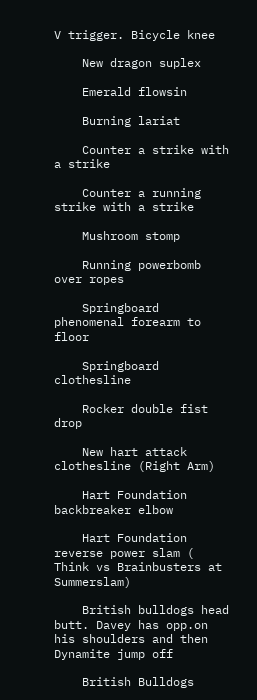V trigger. Bicycle knee

    New dragon suplex

    Emerald flowsin

    Burning lariat

    Counter a strike with a strike

    Counter a running strike with a strike

    Mushroom stomp

    Running powerbomb over ropes

    Springboard phenomenal forearm to floor

    Springboard clothesline

    Rocker double fist drop

    New hart attack clothesline (Right Arm)

    Hart Foundation backbreaker elbow

    Hart Foundation reverse power slam ( Think vs Brainbusters at Summerslam)

    British bulldogs head butt. Davey has opp.on his shoulders and then Dynamite jump off

    British Bulldogs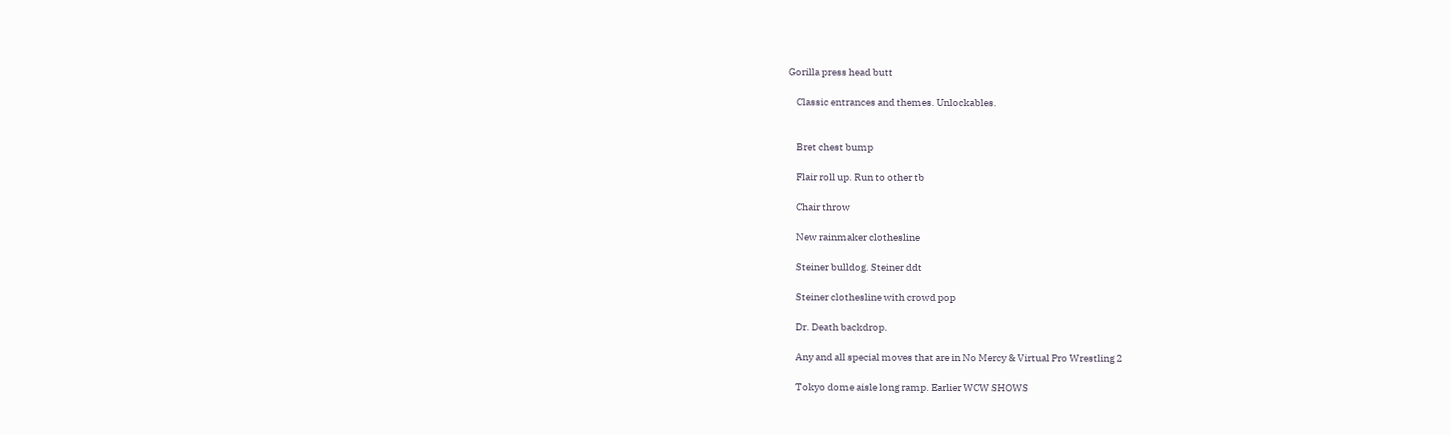Gorilla press head butt

    Classic entrances and themes. Unlockables.


    Bret chest bump

    Flair roll up. Run to other tb

    Chair throw

    New rainmaker clothesline

    Steiner bulldog. Steiner ddt

    Steiner clothesline with crowd pop

    Dr. Death backdrop.

    Any and all special moves that are in No Mercy & Virtual Pro Wrestling 2

    Tokyo dome aisle long ramp. Earlier WCW SHOWS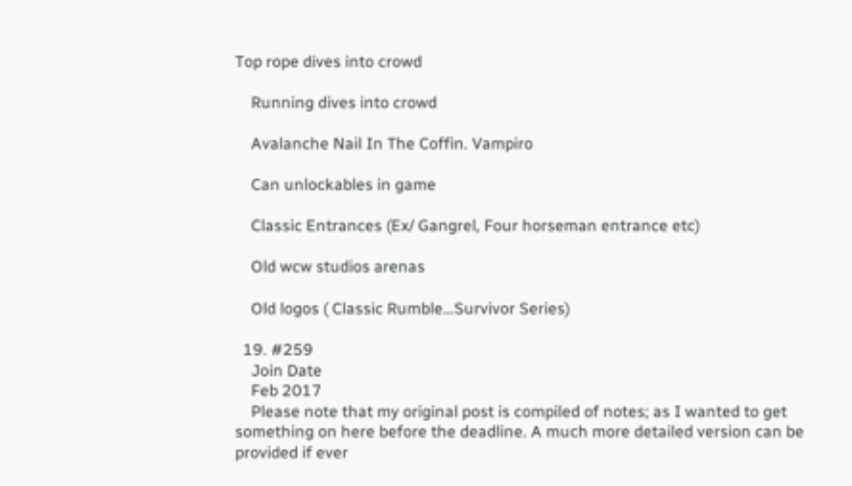Top rope dives into crowd

    Running dives into crowd

    Avalanche Nail In The Coffin. Vampiro

    Can unlockables in game

    Classic Entrances (Ex/ Gangrel, Four horseman entrance etc)

    Old wcw studios arenas

    Old logos ( Classic Rumble…Survivor Series)

  19. #259
    Join Date
    Feb 2017
    Please note that my original post is compiled of notes; as I wanted to get something on here before the deadline. A much more detailed version can be provided if ever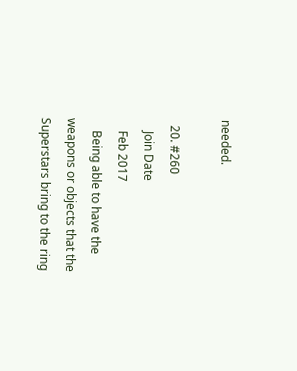needed.

  20. #260
    Join Date
    Feb 2017
    Being able to have the weapons or objects that the Superstars bring to the ring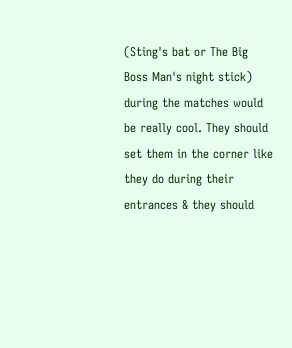(Sting's bat or The Big Boss Man's night stick) during the matches would be really cool. They should set them in the corner like they do during their entrances & they should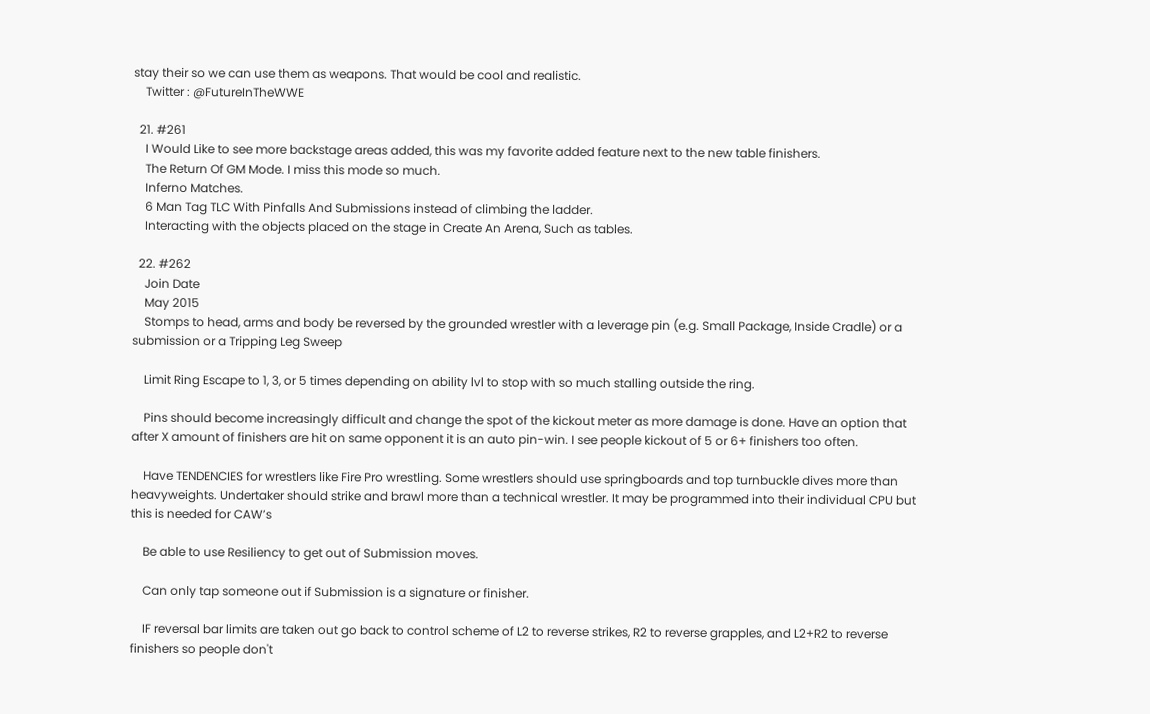stay their so we can use them as weapons. That would be cool and realistic.
    Twitter : @FutureInTheWWE

  21. #261
    I Would Like to see more backstage areas added, this was my favorite added feature next to the new table finishers.
    The Return Of GM Mode. I miss this mode so much.
    Inferno Matches.
    6 Man Tag TLC With Pinfalls And Submissions instead of climbing the ladder.
    Interacting with the objects placed on the stage in Create An Arena, Such as tables.

  22. #262
    Join Date
    May 2015
    Stomps to head, arms and body be reversed by the grounded wrestler with a leverage pin (e.g. Small Package, Inside Cradle) or a submission or a Tripping Leg Sweep

    Limit Ring Escape to 1, 3, or 5 times depending on ability lvl to stop with so much stalling outside the ring.

    Pins should become increasingly difficult and change the spot of the kickout meter as more damage is done. Have an option that after X amount of finishers are hit on same opponent it is an auto pin-win. I see people kickout of 5 or 6+ finishers too often.

    Have TENDENCIES for wrestlers like Fire Pro wrestling. Some wrestlers should use springboards and top turnbuckle dives more than heavyweights. Undertaker should strike and brawl more than a technical wrestler. It may be programmed into their individual CPU but this is needed for CAW’s

    Be able to use Resiliency to get out of Submission moves.

    Can only tap someone out if Submission is a signature or finisher.

    IF reversal bar limits are taken out go back to control scheme of L2 to reverse strikes, R2 to reverse grapples, and L2+R2 to reverse finishers so people don't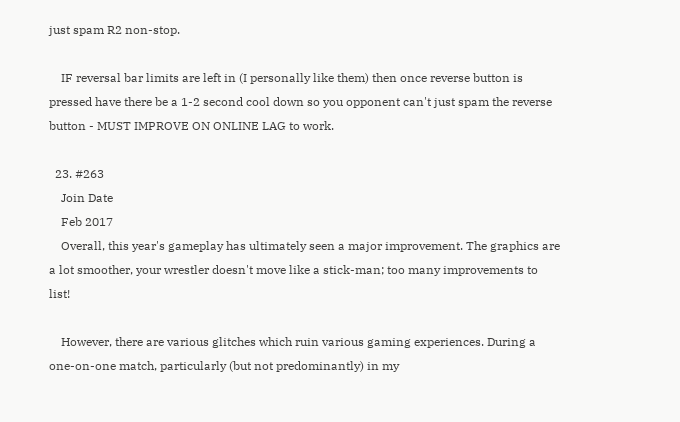just spam R2 non-stop.

    IF reversal bar limits are left in (I personally like them) then once reverse button is pressed have there be a 1-2 second cool down so you opponent can't just spam the reverse button - MUST IMPROVE ON ONLINE LAG to work.

  23. #263
    Join Date
    Feb 2017
    Overall, this year's gameplay has ultimately seen a major improvement. The graphics are a lot smoother, your wrestler doesn't move like a stick-man; too many improvements to list!

    However, there are various glitches which ruin various gaming experiences. During a one-on-one match, particularly (but not predominantly) in my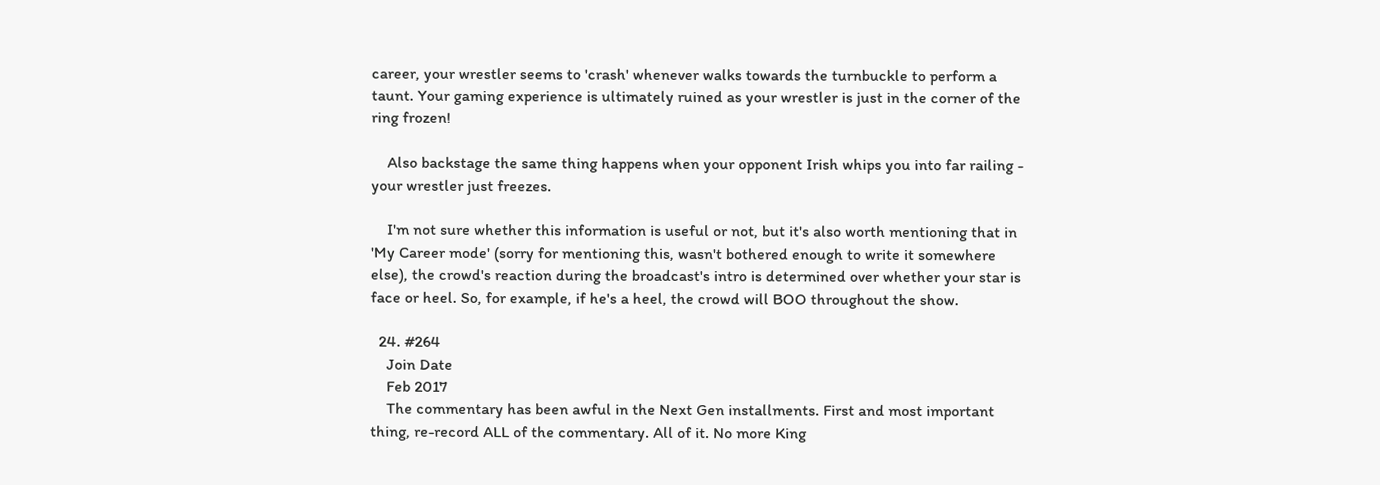career, your wrestler seems to 'crash' whenever walks towards the turnbuckle to perform a taunt. Your gaming experience is ultimately ruined as your wrestler is just in the corner of the ring frozen!

    Also backstage the same thing happens when your opponent Irish whips you into far railing - your wrestler just freezes.

    I'm not sure whether this information is useful or not, but it's also worth mentioning that in 'My Career mode' (sorry for mentioning this, wasn't bothered enough to write it somewhere else), the crowd's reaction during the broadcast's intro is determined over whether your star is face or heel. So, for example, if he's a heel, the crowd will BOO throughout the show.

  24. #264
    Join Date
    Feb 2017
    The commentary has been awful in the Next Gen installments. First and most important thing, re-record ALL of the commentary. All of it. No more King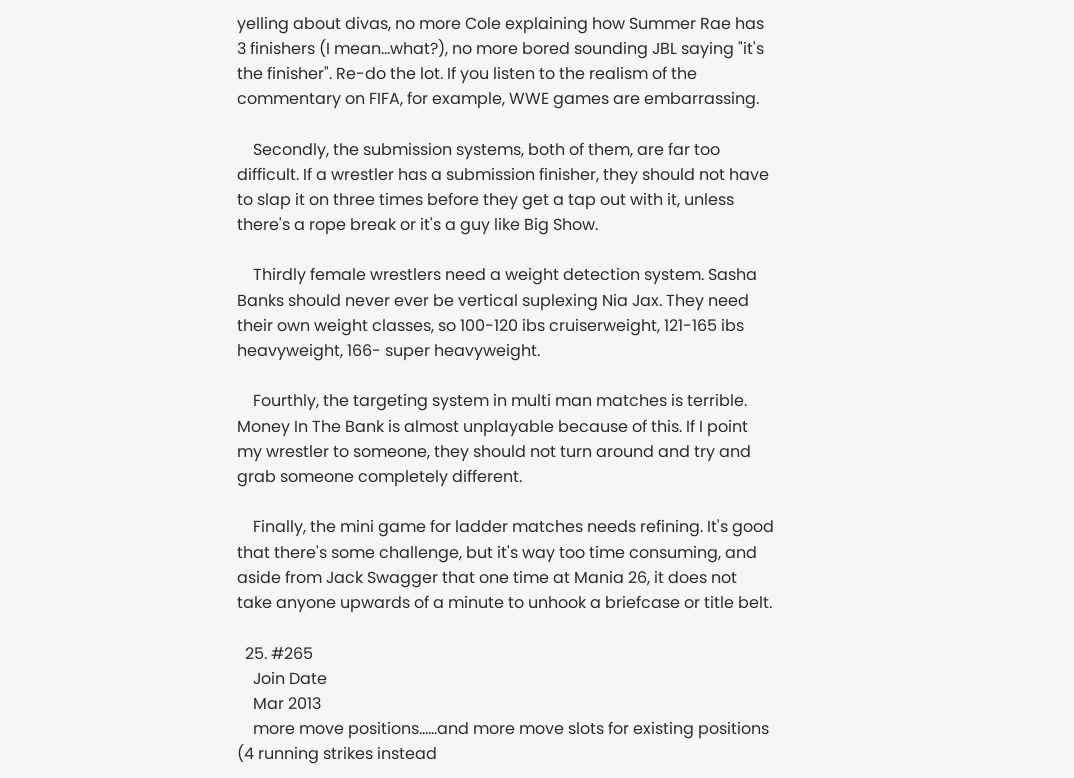yelling about divas, no more Cole explaining how Summer Rae has 3 finishers (I mean...what?), no more bored sounding JBL saying "it's the finisher". Re-do the lot. If you listen to the realism of the commentary on FIFA, for example, WWE games are embarrassing.

    Secondly, the submission systems, both of them, are far too difficult. If a wrestler has a submission finisher, they should not have to slap it on three times before they get a tap out with it, unless there's a rope break or it's a guy like Big Show.

    Thirdly female wrestlers need a weight detection system. Sasha Banks should never ever be vertical suplexing Nia Jax. They need their own weight classes, so 100-120 ibs cruiserweight, 121-165 ibs heavyweight, 166- super heavyweight.

    Fourthly, the targeting system in multi man matches is terrible. Money In The Bank is almost unplayable because of this. If I point my wrestler to someone, they should not turn around and try and grab someone completely different.

    Finally, the mini game for ladder matches needs refining. It's good that there's some challenge, but it's way too time consuming, and aside from Jack Swagger that one time at Mania 26, it does not take anyone upwards of a minute to unhook a briefcase or title belt.

  25. #265
    Join Date
    Mar 2013
    more move positions......and more move slots for existing positions (4 running strikes instead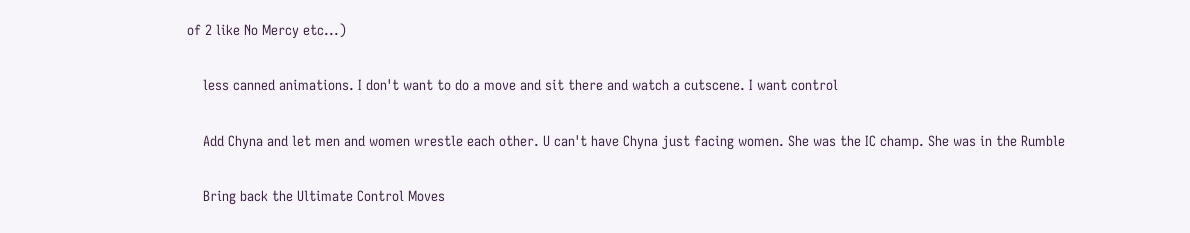of 2 like No Mercy etc...)

    less canned animations. I don't want to do a move and sit there and watch a cutscene. I want control

    Add Chyna and let men and women wrestle each other. U can't have Chyna just facing women. She was the IC champ. She was in the Rumble

    Bring back the Ultimate Control Moves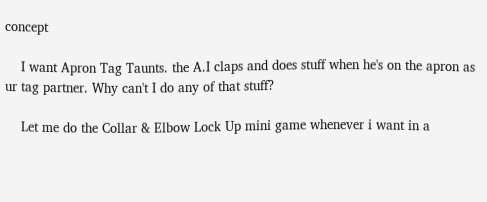concept

    I want Apron Tag Taunts. the A.I claps and does stuff when he's on the apron as ur tag partner. Why can't I do any of that stuff?

    Let me do the Collar & Elbow Lock Up mini game whenever i want in a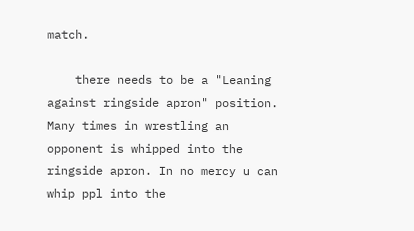match.

    there needs to be a "Leaning against ringside apron" position. Many times in wrestling an opponent is whipped into the ringside apron. In no mercy u can whip ppl into the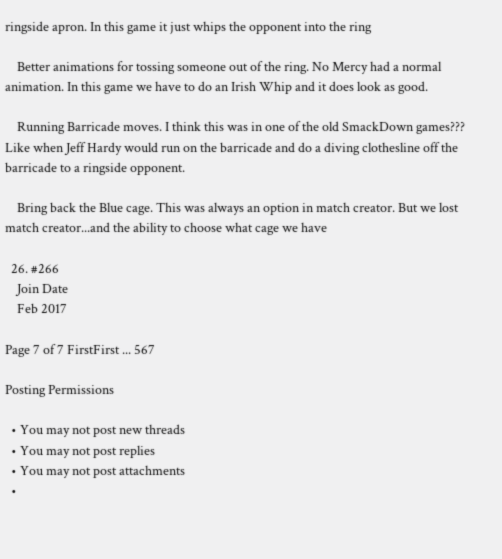ringside apron. In this game it just whips the opponent into the ring

    Better animations for tossing someone out of the ring. No Mercy had a normal animation. In this game we have to do an Irish Whip and it does look as good.

    Running Barricade moves. I think this was in one of the old SmackDown games??? Like when Jeff Hardy would run on the barricade and do a diving clothesline off the barricade to a ringside opponent.

    Bring back the Blue cage. This was always an option in match creator. But we lost match creator...and the ability to choose what cage we have

  26. #266
    Join Date
    Feb 2017

Page 7 of 7 FirstFirst ... 567

Posting Permissions

  • You may not post new threads
  • You may not post replies
  • You may not post attachments
  •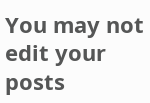You may not edit your posts